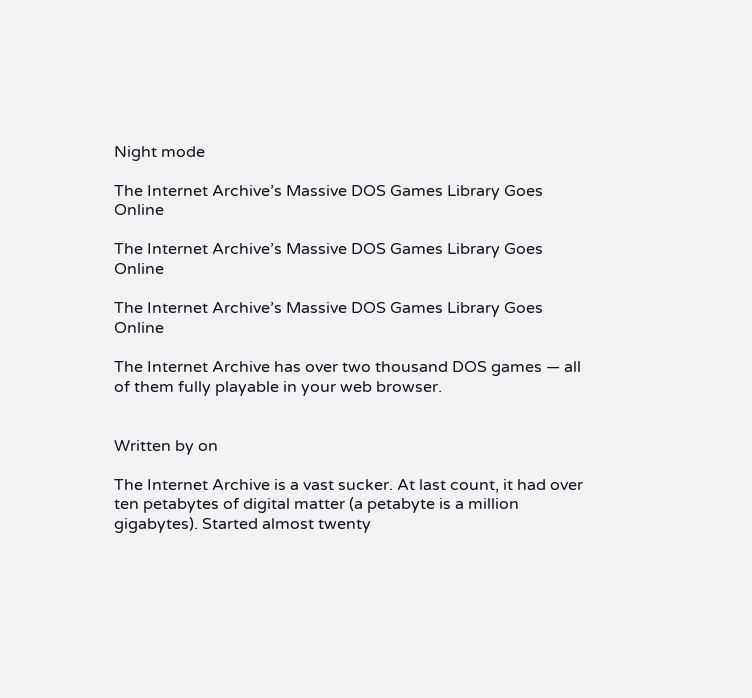Night mode

The Internet Archive’s Massive DOS Games Library Goes Online

The Internet Archive’s Massive DOS Games Library Goes Online

The Internet Archive’s Massive DOS Games Library Goes Online

The Internet Archive has over two thousand DOS games — all of them fully playable in your web browser.


Written by on

The Internet Archive is a vast sucker. At last count, it had over ten petabytes of digital matter (a petabyte is a million gigabytes). Started almost twenty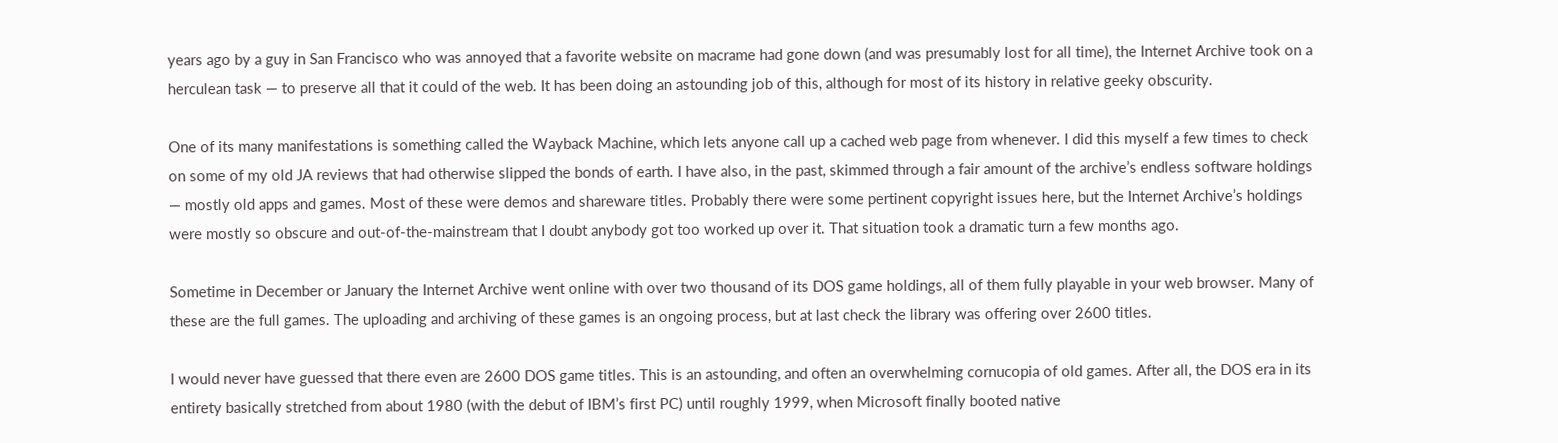years ago by a guy in San Francisco who was annoyed that a favorite website on macrame had gone down (and was presumably lost for all time), the Internet Archive took on a herculean task — to preserve all that it could of the web. It has been doing an astounding job of this, although for most of its history in relative geeky obscurity.

One of its many manifestations is something called the Wayback Machine, which lets anyone call up a cached web page from whenever. I did this myself a few times to check on some of my old JA reviews that had otherwise slipped the bonds of earth. I have also, in the past, skimmed through a fair amount of the archive’s endless software holdings — mostly old apps and games. Most of these were demos and shareware titles. Probably there were some pertinent copyright issues here, but the Internet Archive’s holdings were mostly so obscure and out-of-the-mainstream that I doubt anybody got too worked up over it. That situation took a dramatic turn a few months ago.

Sometime in December or January the Internet Archive went online with over two thousand of its DOS game holdings, all of them fully playable in your web browser. Many of these are the full games. The uploading and archiving of these games is an ongoing process, but at last check the library was offering over 2600 titles.

I would never have guessed that there even are 2600 DOS game titles. This is an astounding, and often an overwhelming cornucopia of old games. After all, the DOS era in its entirety basically stretched from about 1980 (with the debut of IBM’s first PC) until roughly 1999, when Microsoft finally booted native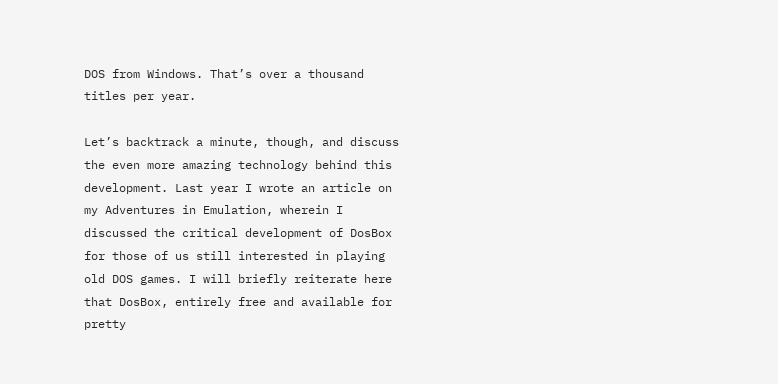DOS from Windows. That’s over a thousand titles per year.

Let’s backtrack a minute, though, and discuss the even more amazing technology behind this development. Last year I wrote an article on my Adventures in Emulation, wherein I discussed the critical development of DosBox for those of us still interested in playing old DOS games. I will briefly reiterate here that DosBox, entirely free and available for pretty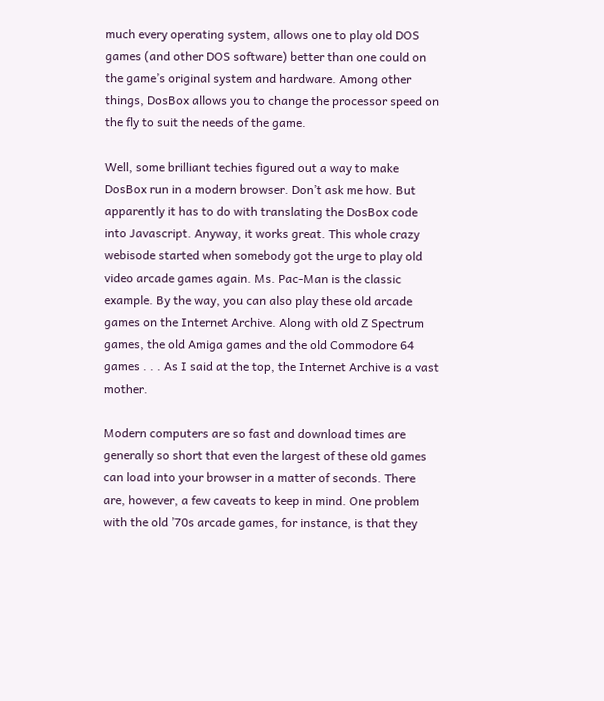much every operating system, allows one to play old DOS games (and other DOS software) better than one could on the game’s original system and hardware. Among other things, DosBox allows you to change the processor speed on the fly to suit the needs of the game.

Well, some brilliant techies figured out a way to make DosBox run in a modern browser. Don’t ask me how. But apparently it has to do with translating the DosBox code into Javascript. Anyway, it works great. This whole crazy webisode started when somebody got the urge to play old video arcade games again. Ms. Pac-Man is the classic example. By the way, you can also play these old arcade games on the Internet Archive. Along with old Z Spectrum games, the old Amiga games and the old Commodore 64 games . . . As I said at the top, the Internet Archive is a vast mother.

Modern computers are so fast and download times are generally so short that even the largest of these old games can load into your browser in a matter of seconds. There are, however, a few caveats to keep in mind. One problem with the old ’70s arcade games, for instance, is that they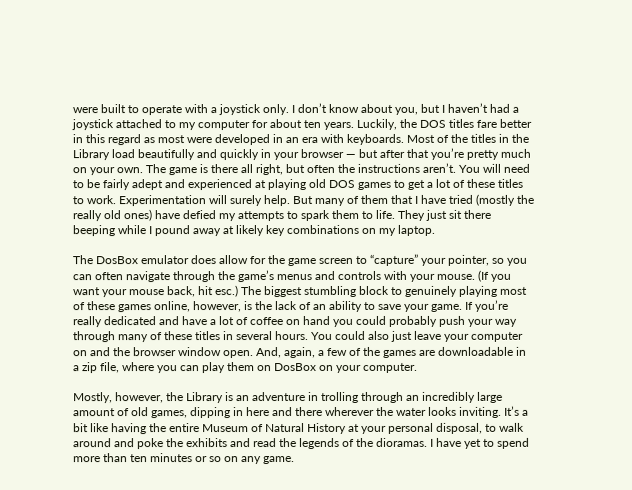were built to operate with a joystick only. I don’t know about you, but I haven’t had a joystick attached to my computer for about ten years. Luckily, the DOS titles fare better in this regard as most were developed in an era with keyboards. Most of the titles in the Library load beautifully and quickly in your browser — but after that you’re pretty much on your own. The game is there all right, but often the instructions aren’t. You will need to be fairly adept and experienced at playing old DOS games to get a lot of these titles to work. Experimentation will surely help. But many of them that I have tried (mostly the really old ones) have defied my attempts to spark them to life. They just sit there beeping while I pound away at likely key combinations on my laptop.

The DosBox emulator does allow for the game screen to “capture” your pointer, so you can often navigate through the game’s menus and controls with your mouse. (If you want your mouse back, hit esc.) The biggest stumbling block to genuinely playing most of these games online, however, is the lack of an ability to save your game. If you’re really dedicated and have a lot of coffee on hand you could probably push your way through many of these titles in several hours. You could also just leave your computer on and the browser window open. And, again, a few of the games are downloadable in a zip file, where you can play them on DosBox on your computer.

Mostly, however, the Library is an adventure in trolling through an incredibly large amount of old games, dipping in here and there wherever the water looks inviting. It’s a bit like having the entire Museum of Natural History at your personal disposal, to walk around and poke the exhibits and read the legends of the dioramas. I have yet to spend more than ten minutes or so on any game.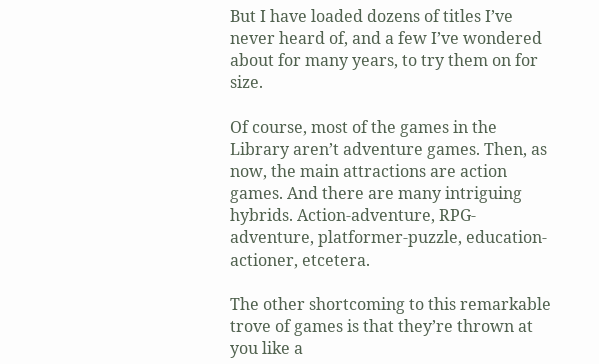But I have loaded dozens of titles I’ve never heard of, and a few I’ve wondered about for many years, to try them on for size.

Of course, most of the games in the Library aren’t adventure games. Then, as now, the main attractions are action games. And there are many intriguing hybrids. Action-adventure, RPG-adventure, platformer-puzzle, education-actioner, etcetera.

The other shortcoming to this remarkable trove of games is that they’re thrown at you like a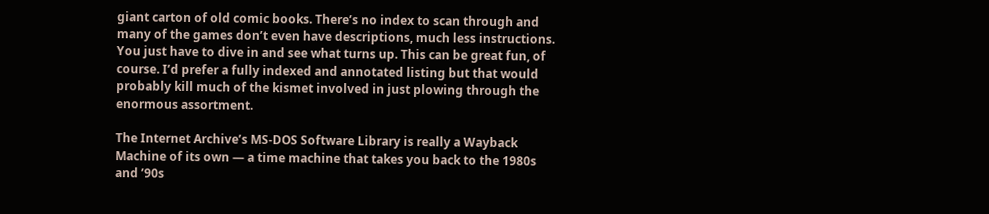giant carton of old comic books. There’s no index to scan through and many of the games don’t even have descriptions, much less instructions. You just have to dive in and see what turns up. This can be great fun, of course. I’d prefer a fully indexed and annotated listing but that would probably kill much of the kismet involved in just plowing through the enormous assortment.

The Internet Archive’s MS-DOS Software Library is really a Wayback Machine of its own — a time machine that takes you back to the 1980s and ’90s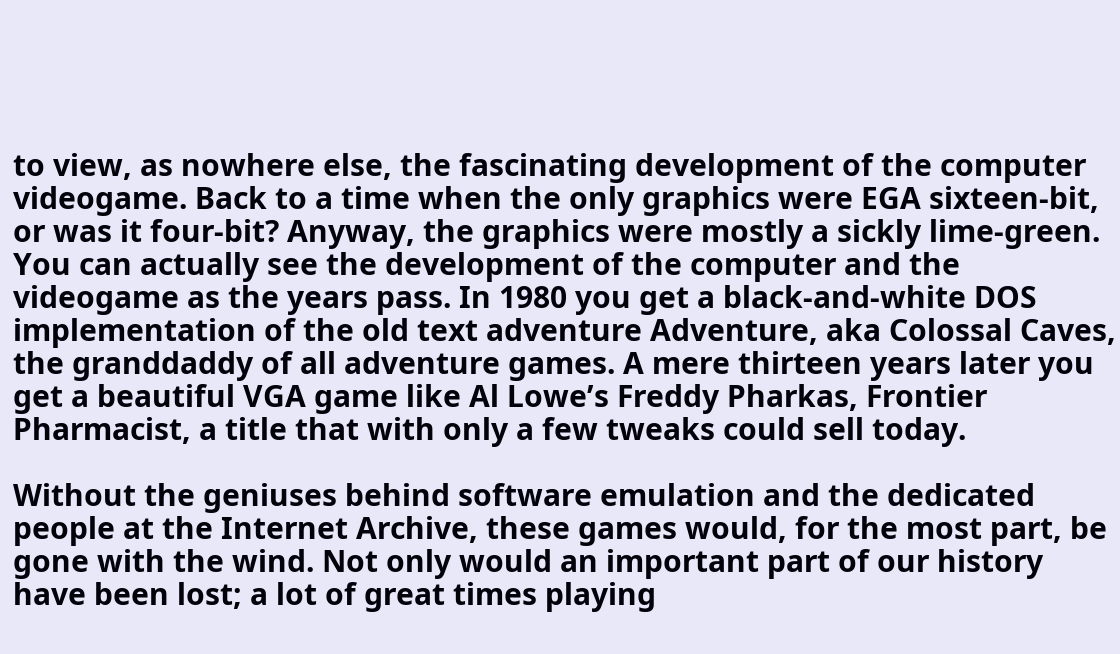to view, as nowhere else, the fascinating development of the computer videogame. Back to a time when the only graphics were EGA sixteen-bit, or was it four-bit? Anyway, the graphics were mostly a sickly lime-green. You can actually see the development of the computer and the videogame as the years pass. In 1980 you get a black-and-white DOS implementation of the old text adventure Adventure, aka Colossal Caves, the granddaddy of all adventure games. A mere thirteen years later you get a beautiful VGA game like Al Lowe’s Freddy Pharkas, Frontier Pharmacist, a title that with only a few tweaks could sell today.

Without the geniuses behind software emulation and the dedicated people at the Internet Archive, these games would, for the most part, be gone with the wind. Not only would an important part of our history have been lost; a lot of great times playing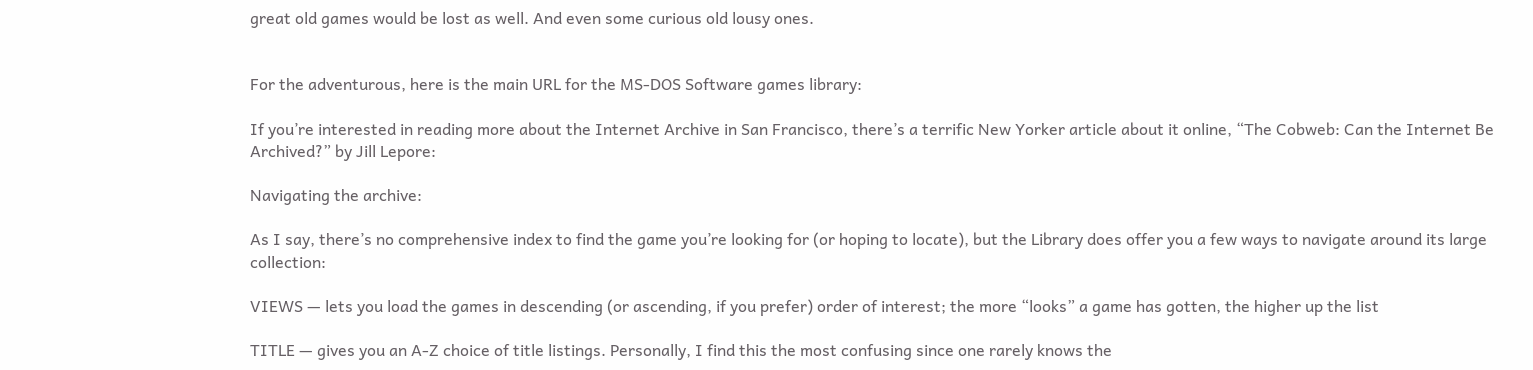great old games would be lost as well. And even some curious old lousy ones.


For the adventurous, here is the main URL for the MS-DOS Software games library:

If you’re interested in reading more about the Internet Archive in San Francisco, there’s a terrific New Yorker article about it online, “The Cobweb: Can the Internet Be Archived?” by Jill Lepore:

Navigating the archive:

As I say, there’s no comprehensive index to find the game you’re looking for (or hoping to locate), but the Library does offer you a few ways to navigate around its large collection:

VIEWS — lets you load the games in descending (or ascending, if you prefer) order of interest; the more “looks” a game has gotten, the higher up the list

TITLE — gives you an A-Z choice of title listings. Personally, I find this the most confusing since one rarely knows the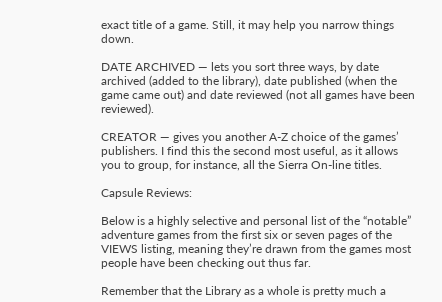exact title of a game. Still, it may help you narrow things down.

DATE ARCHIVED — lets you sort three ways, by date archived (added to the library), date published (when the game came out) and date reviewed (not all games have been reviewed).

CREATOR — gives you another A-Z choice of the games’ publishers. I find this the second most useful, as it allows you to group, for instance, all the Sierra On-line titles.

Capsule Reviews:

Below is a highly selective and personal list of the “notable” adventure games from the first six or seven pages of the VIEWS listing, meaning they’re drawn from the games most people have been checking out thus far.

Remember that the Library as a whole is pretty much a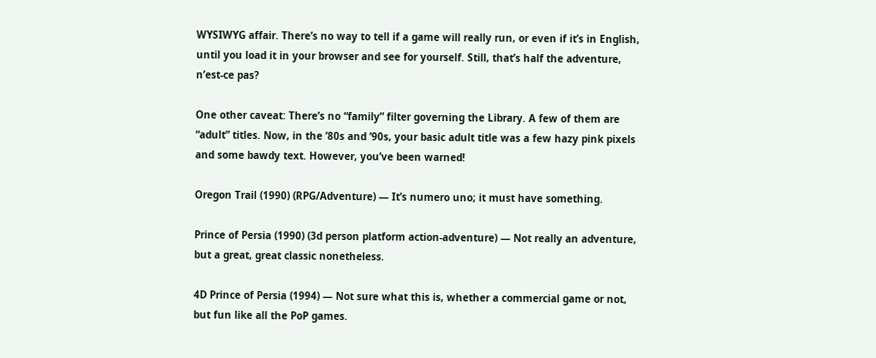WYSIWYG affair. There’s no way to tell if a game will really run, or even if it’s in English, until you load it in your browser and see for yourself. Still, that’s half the adventure, n’est-ce pas?

One other caveat: There’s no “family” filter governing the Library. A few of them are “adult” titles. Now, in the ’80s and ’90s, your basic adult title was a few hazy pink pixels and some bawdy text. However, you’ve been warned!

Oregon Trail (1990) (RPG/Adventure) — It’s numero uno; it must have something.

Prince of Persia (1990) (3d person platform action-adventure) — Not really an adventure, but a great, great classic nonetheless.

4D Prince of Persia (1994) — Not sure what this is, whether a commercial game or not, but fun like all the PoP games.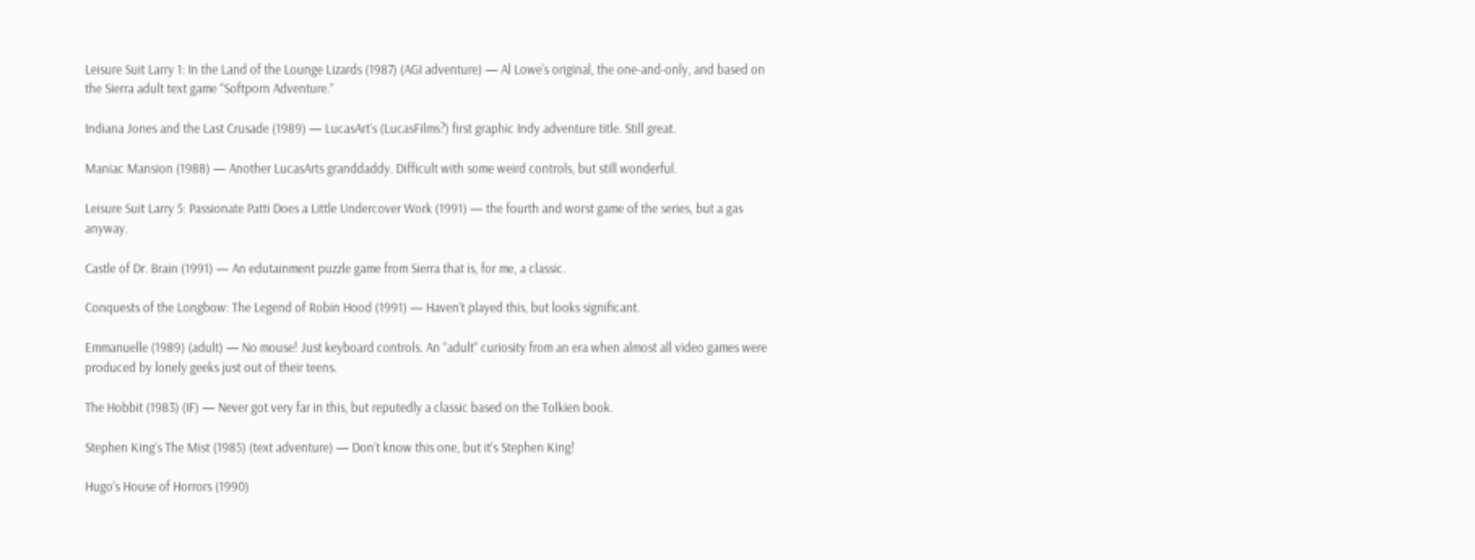Leisure Suit Larry 1: In the Land of the Lounge Lizards (1987) (AGI adventure) — Al Lowe’s original, the one-and-only, and based on the Sierra adult text game “Softporn Adventure.”

Indiana Jones and the Last Crusade (1989) — LucasArt’s (LucasFilms?) first graphic Indy adventure title. Still great.

Maniac Mansion (1988) — Another LucasArts granddaddy. Difficult with some weird controls, but still wonderful.

Leisure Suit Larry 5: Passionate Patti Does a Little Undercover Work (1991) — the fourth and worst game of the series, but a gas anyway.

Castle of Dr. Brain (1991) — An edutainment puzzle game from Sierra that is, for me, a classic.

Conquests of the Longbow: The Legend of Robin Hood (1991) — Haven’t played this, but looks significant.

Emmanuelle (1989) (adult) — No mouse! Just keyboard controls. An “adult” curiosity from an era when almost all video games were produced by lonely geeks just out of their teens.

The Hobbit (1983) (IF) — Never got very far in this, but reputedly a classic based on the Tolkien book.

Stephen King’s The Mist (1985) (text adventure) — Don’t know this one, but it’s Stephen King!

Hugo’s House of Horrors (1990)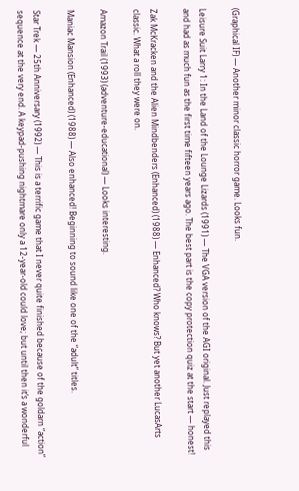(Graphical IF) — Another minor classic horror game. Looks fun.

Leisure Suit Larry 1: In the Land of the Lounge Lizards (1991) — The VGA version of the AGI original. Just replayed this and had as much fun as the first time fifteen years ago. The best part is the copy protection quiz at the start — honest!

Zak McKracken and the Alien Mindbenders (Enhanced) (1988) — Enhanced? Who knows? But yet another LucasArts classic. What a roll they were on.

Amazon Trail (1993) (adventure-educational) — Looks interesting.

Maniac Mansion (Enhanced) (1988) — Also enhanced! Beginning to sound like one of the “adult” titles.

Star Trek — 25th Anniversary (1992) — This is a terrific game that I never quite finished because of the goldarn “action” sequence at the very end. A keypad-pushing nightmare only a 12-year-old could love; but until then it’s a wonderful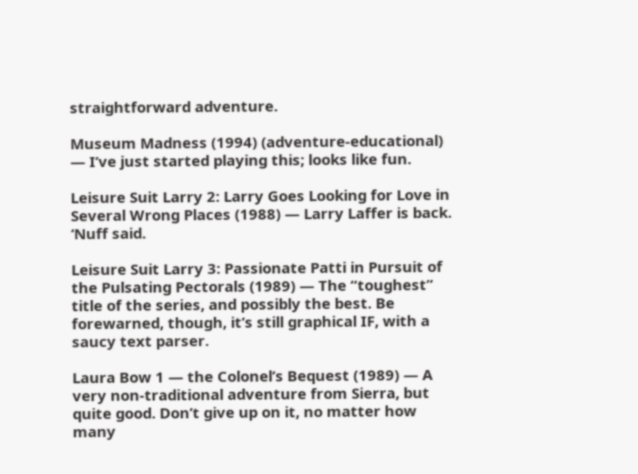straightforward adventure.

Museum Madness (1994) (adventure-educational) — I’ve just started playing this; looks like fun.

Leisure Suit Larry 2: Larry Goes Looking for Love in Several Wrong Places (1988) — Larry Laffer is back. ‘Nuff said.

Leisure Suit Larry 3: Passionate Patti in Pursuit of the Pulsating Pectorals (1989) — The “toughest” title of the series, and possibly the best. Be forewarned, though, it’s still graphical IF, with a saucy text parser.

Laura Bow 1 — the Colonel’s Bequest (1989) — A very non-traditional adventure from Sierra, but quite good. Don’t give up on it, no matter how many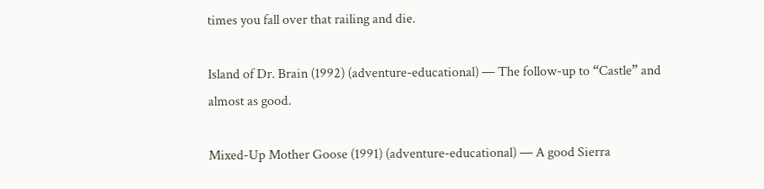times you fall over that railing and die.

Island of Dr. Brain (1992) (adventure-educational) — The follow-up to “Castle” and almost as good.

Mixed-Up Mother Goose (1991) (adventure-educational) — A good Sierra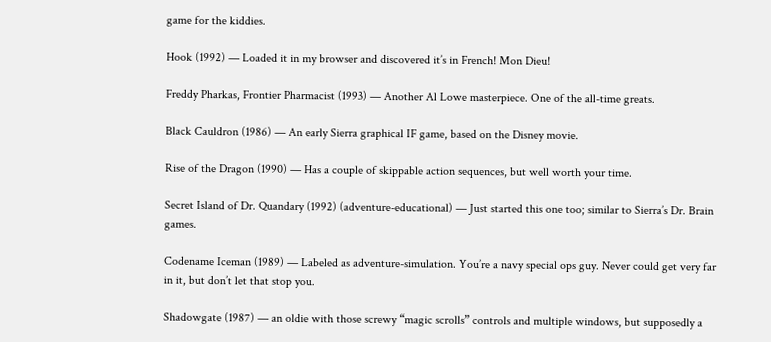game for the kiddies.

Hook (1992) — Loaded it in my browser and discovered it’s in French! Mon Dieu!

Freddy Pharkas, Frontier Pharmacist (1993) — Another Al Lowe masterpiece. One of the all-time greats.

Black Cauldron (1986) — An early Sierra graphical IF game, based on the Disney movie.

Rise of the Dragon (1990) — Has a couple of skippable action sequences, but well worth your time.

Secret Island of Dr. Quandary (1992) (adventure-educational) — Just started this one too; similar to Sierra’s Dr. Brain games.

Codename Iceman (1989) — Labeled as adventure-simulation. You’re a navy special ops guy. Never could get very far in it, but don’t let that stop you.

Shadowgate (1987) — an oldie with those screwy “magic scrolls” controls and multiple windows, but supposedly a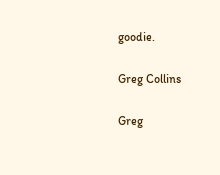goodie.

Greg Collins

Greg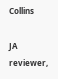Collins

JA reviewer,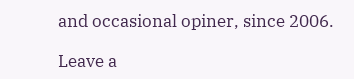and occasional opiner, since 2006.

Leave a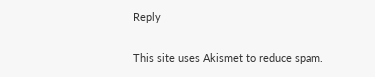Reply

This site uses Akismet to reduce spam.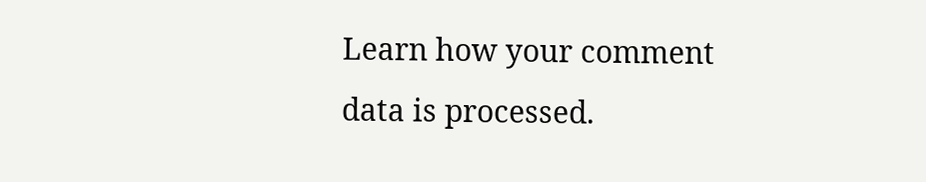Learn how your comment data is processed.